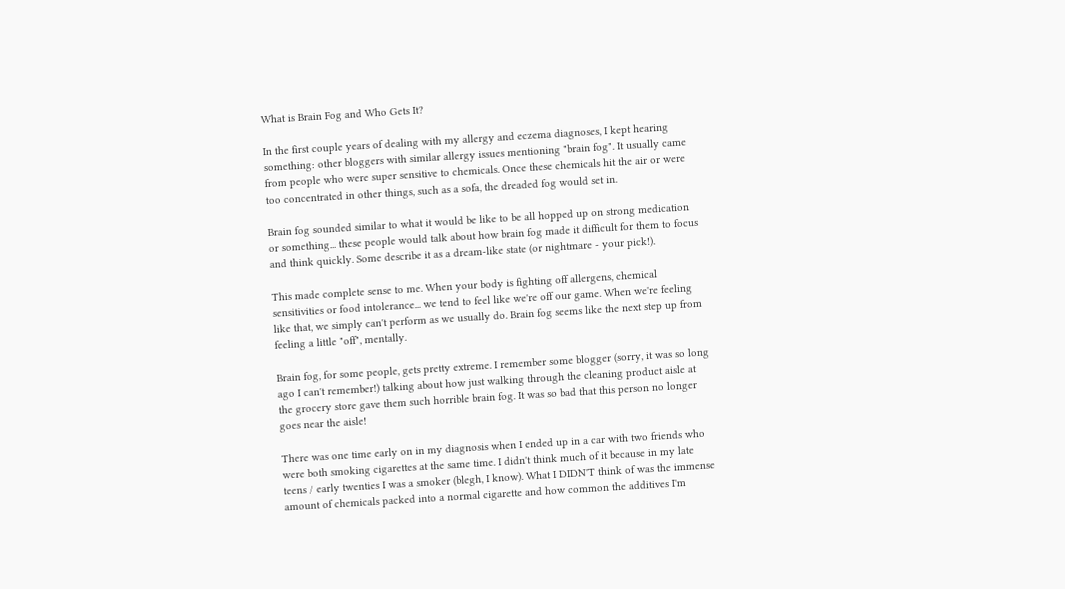What is Brain Fog and Who Gets It?

In the first couple years of dealing with my allergy and eczema diagnoses, I kept hearing something: other bloggers with similar allergy issues mentioning "brain fog". It usually came from people who were super sensitive to chemicals. Once these chemicals hit the air or were too concentrated in other things, such as a sofa, the dreaded fog would set in.

Brain fog sounded similar to what it would be like to be all hopped up on strong medication or something... these people would talk about how brain fog made it difficult for them to focus and think quickly. Some describe it as a dream-like state (or nightmare - your pick!).

This made complete sense to me. When your body is fighting off allergens, chemical sensitivities or food intolerance... we tend to feel like we're off our game. When we're feeling like that, we simply can't perform as we usually do. Brain fog seems like the next step up from feeling a little "off", mentally.

Brain fog, for some people, gets pretty extreme. I remember some blogger (sorry, it was so long ago I can't remember!) talking about how just walking through the cleaning product aisle at the grocery store gave them such horrible brain fog. It was so bad that this person no longer goes near the aisle!

There was one time early on in my diagnosis when I ended up in a car with two friends who were both smoking cigarettes at the same time. I didn't think much of it because in my late teens / early twenties I was a smoker (blegh, I know). What I DIDN'T think of was the immense amount of chemicals packed into a normal cigarette and how common the additives I'm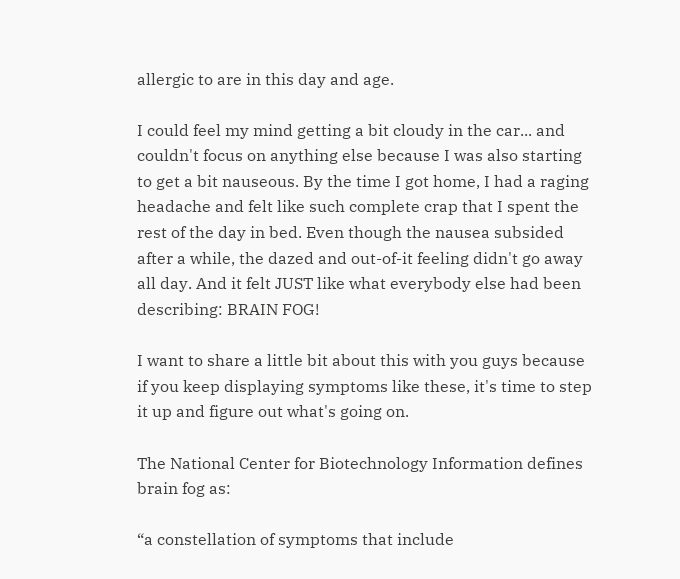allergic to are in this day and age.

I could feel my mind getting a bit cloudy in the car... and couldn't focus on anything else because I was also starting to get a bit nauseous. By the time I got home, I had a raging headache and felt like such complete crap that I spent the rest of the day in bed. Even though the nausea subsided after a while, the dazed and out-of-it feeling didn't go away all day. And it felt JUST like what everybody else had been describing: BRAIN FOG!

I want to share a little bit about this with you guys because if you keep displaying symptoms like these, it's time to step it up and figure out what's going on.

The National Center for Biotechnology Information defines brain fog as:

“a constellation of symptoms that include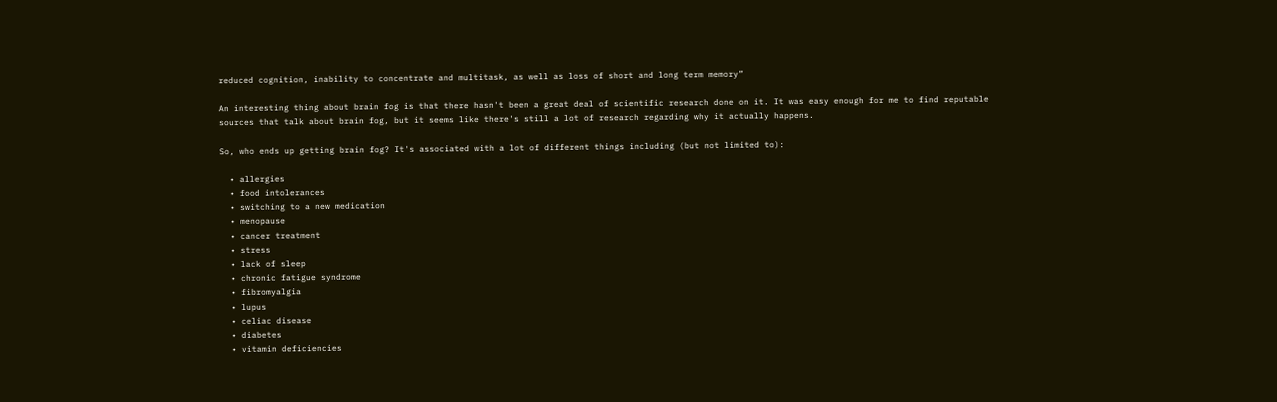reduced cognition, inability to concentrate and multitask, as well as loss of short and long term memory”

An interesting thing about brain fog is that there hasn't been a great deal of scientific research done on it. It was easy enough for me to find reputable sources that talk about brain fog, but it seems like there's still a lot of research regarding why it actually happens.

So, who ends up getting brain fog? It's associated with a lot of different things including (but not limited to):

  • allergies
  • food intolerances
  • switching to a new medication
  • menopause
  • cancer treatment
  • stress
  • lack of sleep
  • chronic fatigue syndrome
  • fibromyalgia
  • lupus
  • celiac disease
  • diabetes
  • vitamin deficiencies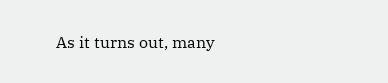As it turns out, many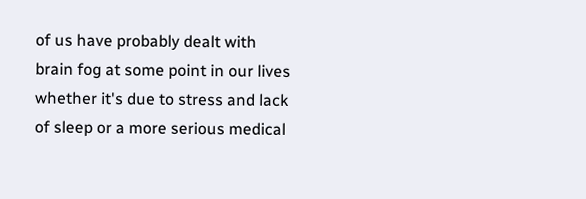of us have probably dealt with brain fog at some point in our lives whether it's due to stress and lack of sleep or a more serious medical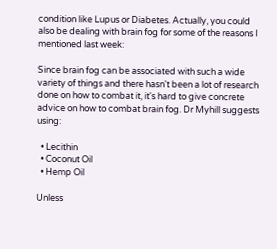condition like Lupus or Diabetes. Actually, you could also be dealing with brain fog for some of the reasons I mentioned last week:

Since brain fog can be associated with such a wide variety of things and there hasn't been a lot of research done on how to combat it, it's hard to give concrete advice on how to combat brain fog. Dr Myhill suggests using:

  • Lecithin
  • Coconut Oil
  • Hemp Oil

Unless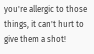you're allergic to those things, it can't hurt to give them a shot!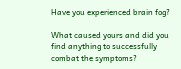Have you experienced brain fog?

What caused yours and did you find anything to successfully combat the symptoms?